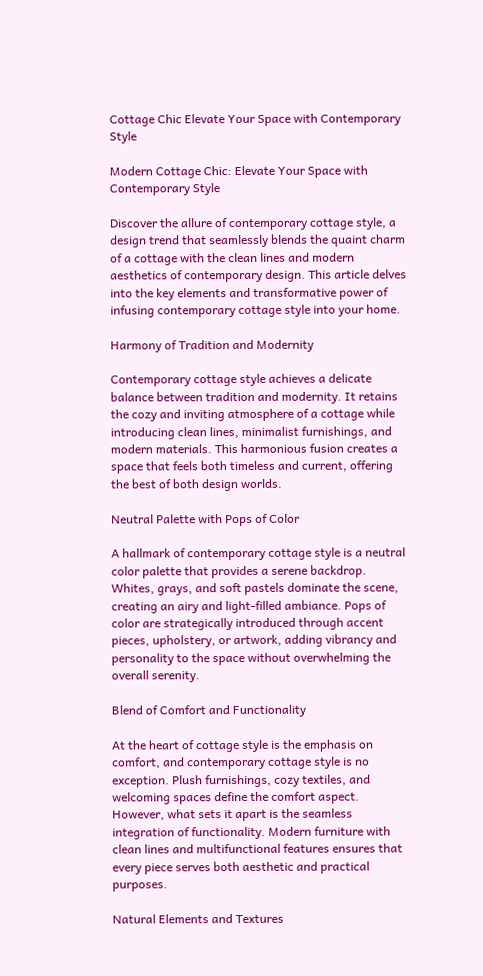Cottage Chic Elevate Your Space with Contemporary Style

Modern Cottage Chic: Elevate Your Space with Contemporary Style

Discover the allure of contemporary cottage style, a design trend that seamlessly blends the quaint charm of a cottage with the clean lines and modern aesthetics of contemporary design. This article delves into the key elements and transformative power of infusing contemporary cottage style into your home.

Harmony of Tradition and Modernity

Contemporary cottage style achieves a delicate balance between tradition and modernity. It retains the cozy and inviting atmosphere of a cottage while introducing clean lines, minimalist furnishings, and modern materials. This harmonious fusion creates a space that feels both timeless and current, offering the best of both design worlds.

Neutral Palette with Pops of Color

A hallmark of contemporary cottage style is a neutral color palette that provides a serene backdrop. Whites, grays, and soft pastels dominate the scene, creating an airy and light-filled ambiance. Pops of color are strategically introduced through accent pieces, upholstery, or artwork, adding vibrancy and personality to the space without overwhelming the overall serenity.

Blend of Comfort and Functionality

At the heart of cottage style is the emphasis on comfort, and contemporary cottage style is no exception. Plush furnishings, cozy textiles, and welcoming spaces define the comfort aspect. However, what sets it apart is the seamless integration of functionality. Modern furniture with clean lines and multifunctional features ensures that every piece serves both aesthetic and practical purposes.

Natural Elements and Textures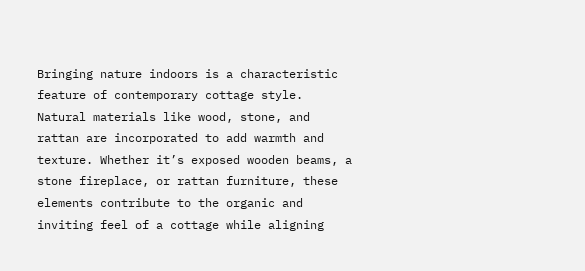Bringing nature indoors is a characteristic feature of contemporary cottage style. Natural materials like wood, stone, and rattan are incorporated to add warmth and texture. Whether it’s exposed wooden beams, a stone fireplace, or rattan furniture, these elements contribute to the organic and inviting feel of a cottage while aligning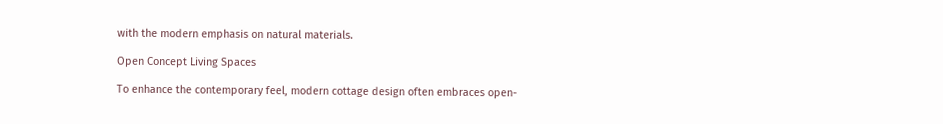with the modern emphasis on natural materials.

Open Concept Living Spaces

To enhance the contemporary feel, modern cottage design often embraces open-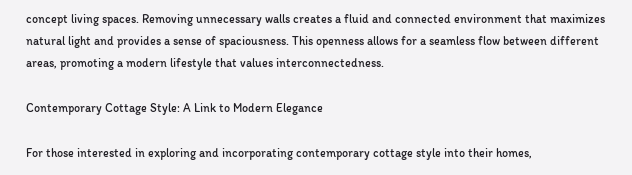concept living spaces. Removing unnecessary walls creates a fluid and connected environment that maximizes natural light and provides a sense of spaciousness. This openness allows for a seamless flow between different areas, promoting a modern lifestyle that values interconnectedness.

Contemporary Cottage Style: A Link to Modern Elegance

For those interested in exploring and incorporating contemporary cottage style into their homes,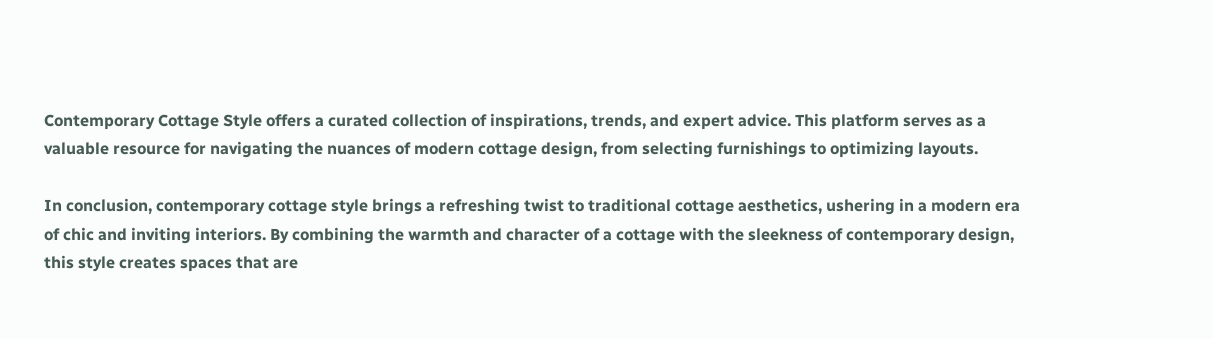Contemporary Cottage Style offers a curated collection of inspirations, trends, and expert advice. This platform serves as a valuable resource for navigating the nuances of modern cottage design, from selecting furnishings to optimizing layouts.

In conclusion, contemporary cottage style brings a refreshing twist to traditional cottage aesthetics, ushering in a modern era of chic and inviting interiors. By combining the warmth and character of a cottage with the sleekness of contemporary design, this style creates spaces that are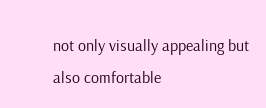not only visually appealing but also comfortable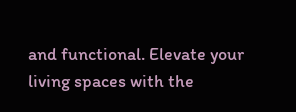and functional. Elevate your living spaces with the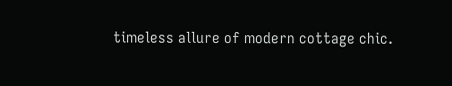timeless allure of modern cottage chic.